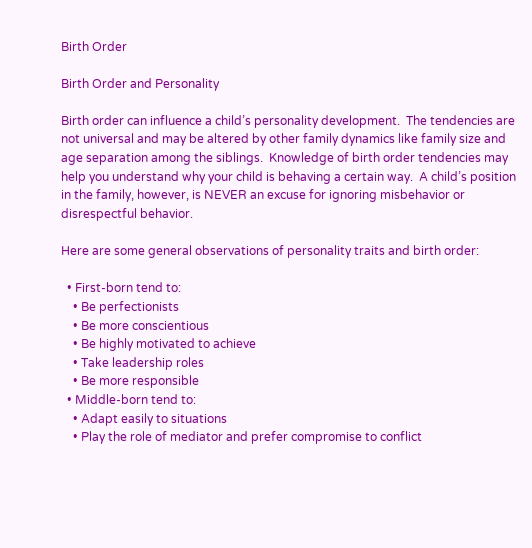Birth Order

Birth Order and Personality

Birth order can influence a child’s personality development.  The tendencies are not universal and may be altered by other family dynamics like family size and age separation among the siblings.  Knowledge of birth order tendencies may help you understand why your child is behaving a certain way.  A child’s position in the family, however, is NEVER an excuse for ignoring misbehavior or disrespectful behavior.

Here are some general observations of personality traits and birth order:

  • First-born tend to:
    • Be perfectionists
    • Be more conscientious
    • Be highly motivated to achieve
    • Take leadership roles
    • Be more responsible
  • Middle-born tend to:
    • Adapt easily to situations
    • Play the role of mediator and prefer compromise to conflict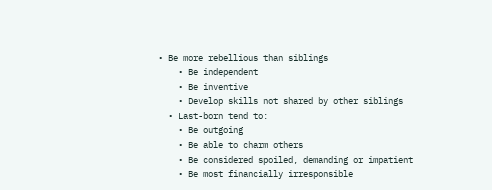• Be more rebellious than siblings
    • Be independent
    • Be inventive
    • Develop skills not shared by other siblings
  • Last-born tend to:
    • Be outgoing
    • Be able to charm others
    • Be considered spoiled, demanding or impatient
    • Be most financially irresponsible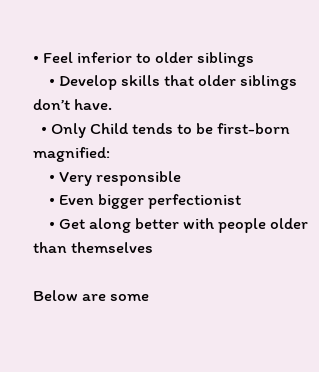• Feel inferior to older siblings
    • Develop skills that older siblings don’t have.
  • Only Child tends to be first-born magnified:
    • Very responsible
    • Even bigger perfectionist
    • Get along better with people older than themselves

Below are some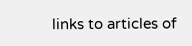links to articles of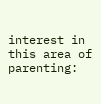interest in this area of parenting: